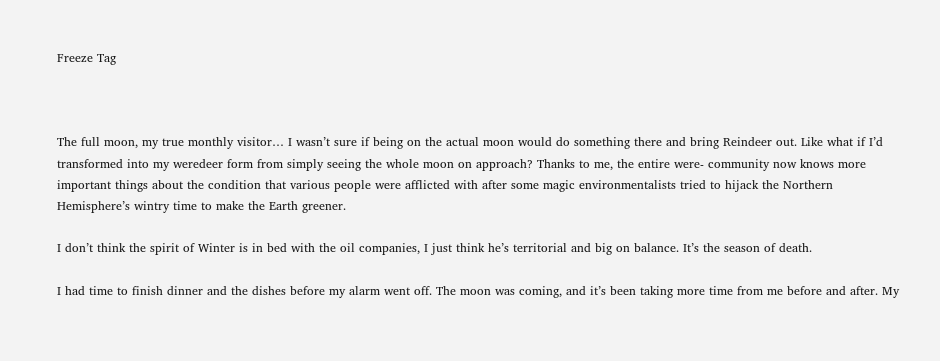Freeze Tag



The full moon, my true monthly visitor… I wasn’t sure if being on the actual moon would do something there and bring Reindeer out. Like what if I’d transformed into my weredeer form from simply seeing the whole moon on approach? Thanks to me, the entire were- community now knows more important things about the condition that various people were afflicted with after some magic environmentalists tried to hijack the Northern Hemisphere’s wintry time to make the Earth greener.

I don’t think the spirit of Winter is in bed with the oil companies, I just think he’s territorial and big on balance. It’s the season of death.

I had time to finish dinner and the dishes before my alarm went off. The moon was coming, and it’s been taking more time from me before and after. My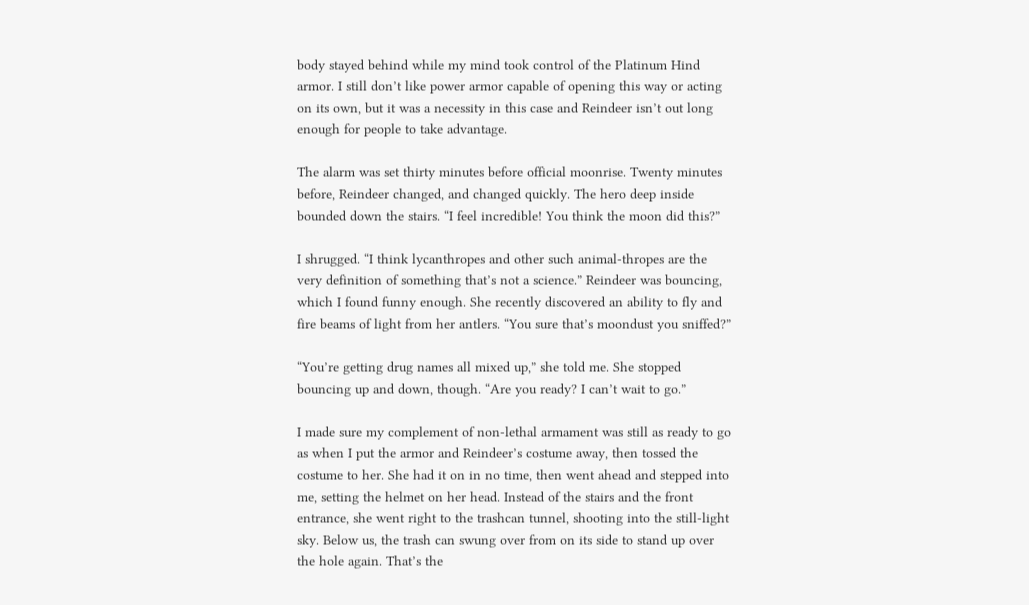body stayed behind while my mind took control of the Platinum Hind armor. I still don’t like power armor capable of opening this way or acting on its own, but it was a necessity in this case and Reindeer isn’t out long enough for people to take advantage.

The alarm was set thirty minutes before official moonrise. Twenty minutes before, Reindeer changed, and changed quickly. The hero deep inside bounded down the stairs. “I feel incredible! You think the moon did this?”

I shrugged. “I think lycanthropes and other such animal-thropes are the very definition of something that’s not a science.” Reindeer was bouncing, which I found funny enough. She recently discovered an ability to fly and fire beams of light from her antlers. “You sure that’s moondust you sniffed?”

“You’re getting drug names all mixed up,” she told me. She stopped bouncing up and down, though. “Are you ready? I can’t wait to go.”

I made sure my complement of non-lethal armament was still as ready to go as when I put the armor and Reindeer’s costume away, then tossed the costume to her. She had it on in no time, then went ahead and stepped into me, setting the helmet on her head. Instead of the stairs and the front entrance, she went right to the trashcan tunnel, shooting into the still-light sky. Below us, the trash can swung over from on its side to stand up over the hole again. That’s the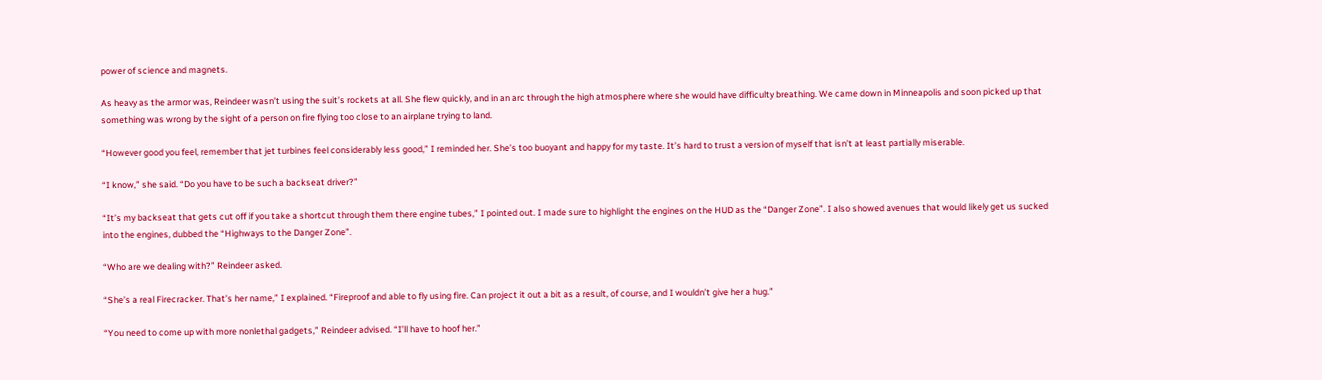power of science and magnets.

As heavy as the armor was, Reindeer wasn’t using the suit’s rockets at all. She flew quickly, and in an arc through the high atmosphere where she would have difficulty breathing. We came down in Minneapolis and soon picked up that something was wrong by the sight of a person on fire flying too close to an airplane trying to land.

“However good you feel, remember that jet turbines feel considerably less good,” I reminded her. She’s too buoyant and happy for my taste. It’s hard to trust a version of myself that isn’t at least partially miserable.

“I know,” she said. “Do you have to be such a backseat driver?”

“It’s my backseat that gets cut off if you take a shortcut through them there engine tubes,” I pointed out. I made sure to highlight the engines on the HUD as the “Danger Zone”. I also showed avenues that would likely get us sucked into the engines, dubbed the “Highways to the Danger Zone”.

“Who are we dealing with?” Reindeer asked.

“She’s a real Firecracker. That’s her name,” I explained. “Fireproof and able to fly using fire. Can project it out a bit as a result, of course, and I wouldn’t give her a hug.”

“You need to come up with more nonlethal gadgets,” Reindeer advised. “I’ll have to hoof her.”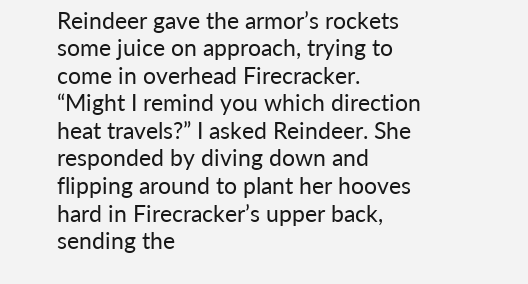Reindeer gave the armor’s rockets some juice on approach, trying to come in overhead Firecracker. “Might I remind you which direction heat travels?” I asked Reindeer. She responded by diving down and flipping around to plant her hooves hard in Firecracker’s upper back, sending the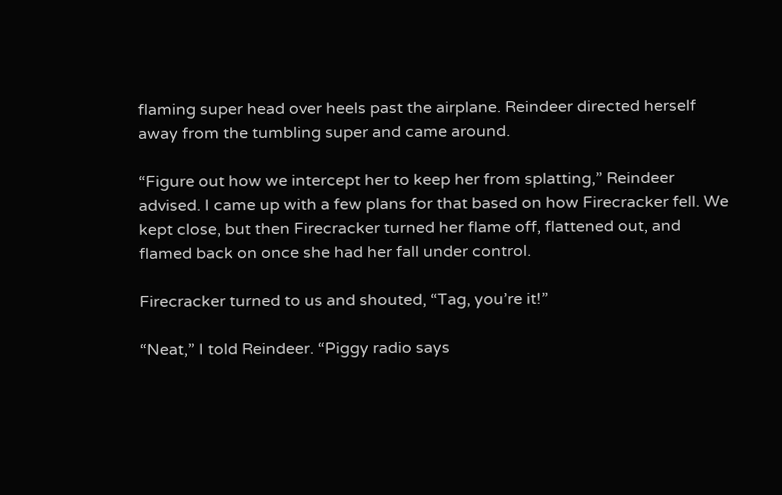flaming super head over heels past the airplane. Reindeer directed herself away from the tumbling super and came around.

“Figure out how we intercept her to keep her from splatting,” Reindeer advised. I came up with a few plans for that based on how Firecracker fell. We kept close, but then Firecracker turned her flame off, flattened out, and flamed back on once she had her fall under control.

Firecracker turned to us and shouted, “Tag, you’re it!”

“Neat,” I told Reindeer. “Piggy radio says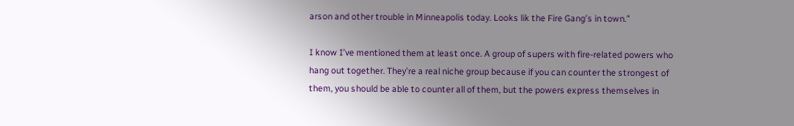arson and other trouble in Minneapolis today. Looks lik the Fire Gang’s in town.”

I know I’ve mentioned them at least once. A group of supers with fire-related powers who hang out together. They’re a real niche group because if you can counter the strongest of them, you should be able to counter all of them, but the powers express themselves in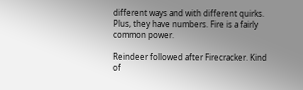different ways and with different quirks. Plus, they have numbers. Fire is a fairly common power.

Reindeer followed after Firecracker. Kind of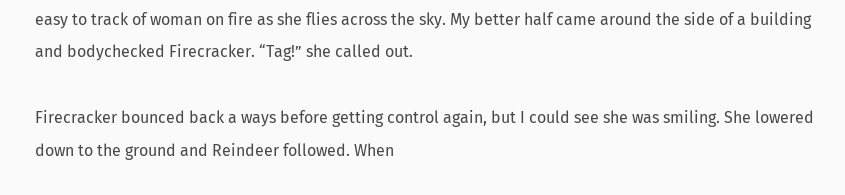easy to track of woman on fire as she flies across the sky. My better half came around the side of a building and bodychecked Firecracker. “Tag!” she called out.

Firecracker bounced back a ways before getting control again, but I could see she was smiling. She lowered down to the ground and Reindeer followed. When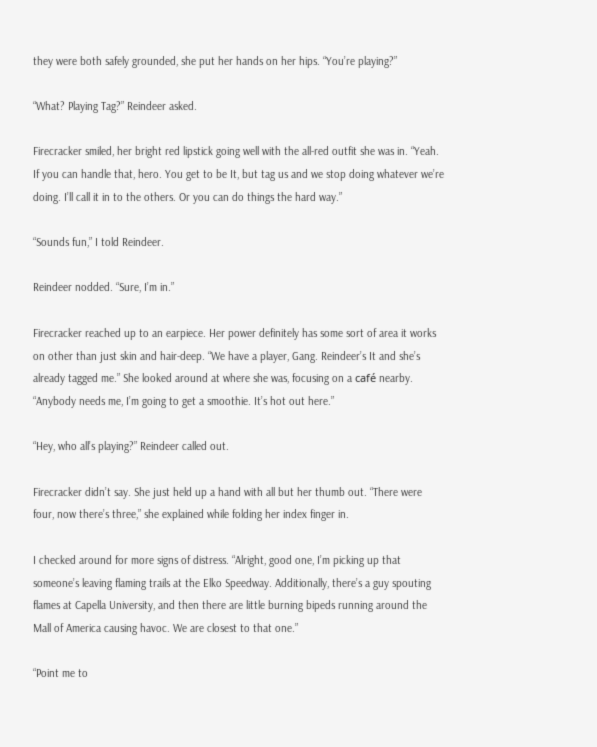they were both safely grounded, she put her hands on her hips. “You’re playing?”

“What? Playing Tag?” Reindeer asked.

Firecracker smiled, her bright red lipstick going well with the all-red outfit she was in. “Yeah. If you can handle that, hero. You get to be It, but tag us and we stop doing whatever we’re doing. I’ll call it in to the others. Or you can do things the hard way.”

“Sounds fun,” I told Reindeer.

Reindeer nodded. “Sure, I’m in.”

Firecracker reached up to an earpiece. Her power definitely has some sort of area it works on other than just skin and hair-deep. “We have a player, Gang. Reindeer’s It and she’s already tagged me.” She looked around at where she was, focusing on a café nearby. “Anybody needs me, I’m going to get a smoothie. It’s hot out here.”

“Hey, who all’s playing?” Reindeer called out.

Firecracker didn’t say. She just held up a hand with all but her thumb out. “There were four, now there’s three,” she explained while folding her index finger in.

I checked around for more signs of distress. “Alright, good one, I’m picking up that someone’s leaving flaming trails at the Elko Speedway. Additionally, there’s a guy spouting flames at Capella University, and then there are little burning bipeds running around the Mall of America causing havoc. We are closest to that one.”

“Point me to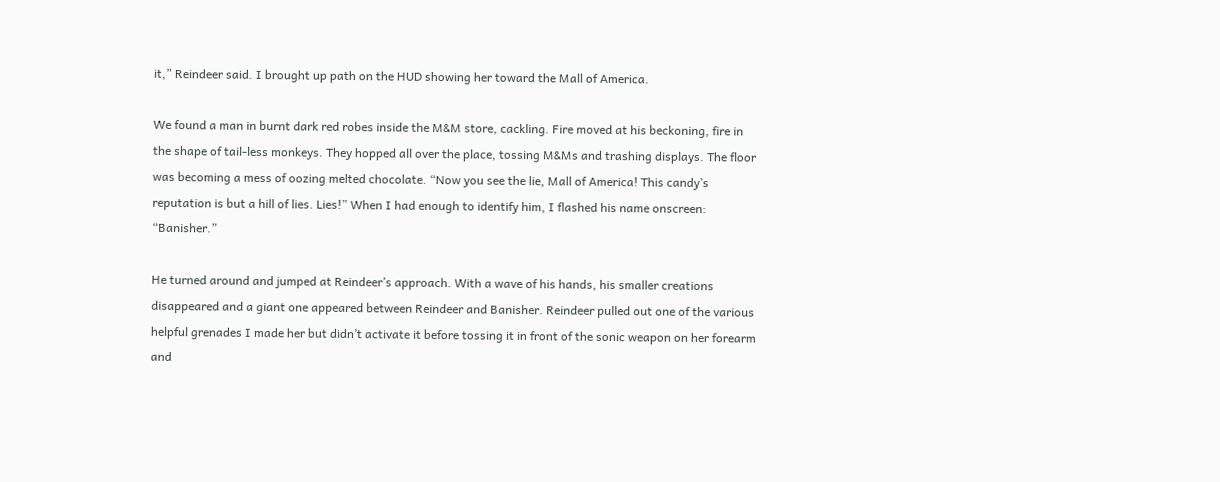it,” Reindeer said. I brought up path on the HUD showing her toward the Mall of America.

We found a man in burnt dark red robes inside the M&M store, cackling. Fire moved at his beckoning, fire in the shape of tail-less monkeys. They hopped all over the place, tossing M&Ms and trashing displays. The floor was becoming a mess of oozing melted chocolate. “Now you see the lie, Mall of America! This candy’s reputation is but a hill of lies. Lies!” When I had enough to identify him, I flashed his name onscreen: “Banisher.”

He turned around and jumped at Reindeer’s approach. With a wave of his hands, his smaller creations disappeared and a giant one appeared between Reindeer and Banisher. Reindeer pulled out one of the various helpful grenades I made her but didn’t activate it before tossing it in front of the sonic weapon on her forearm and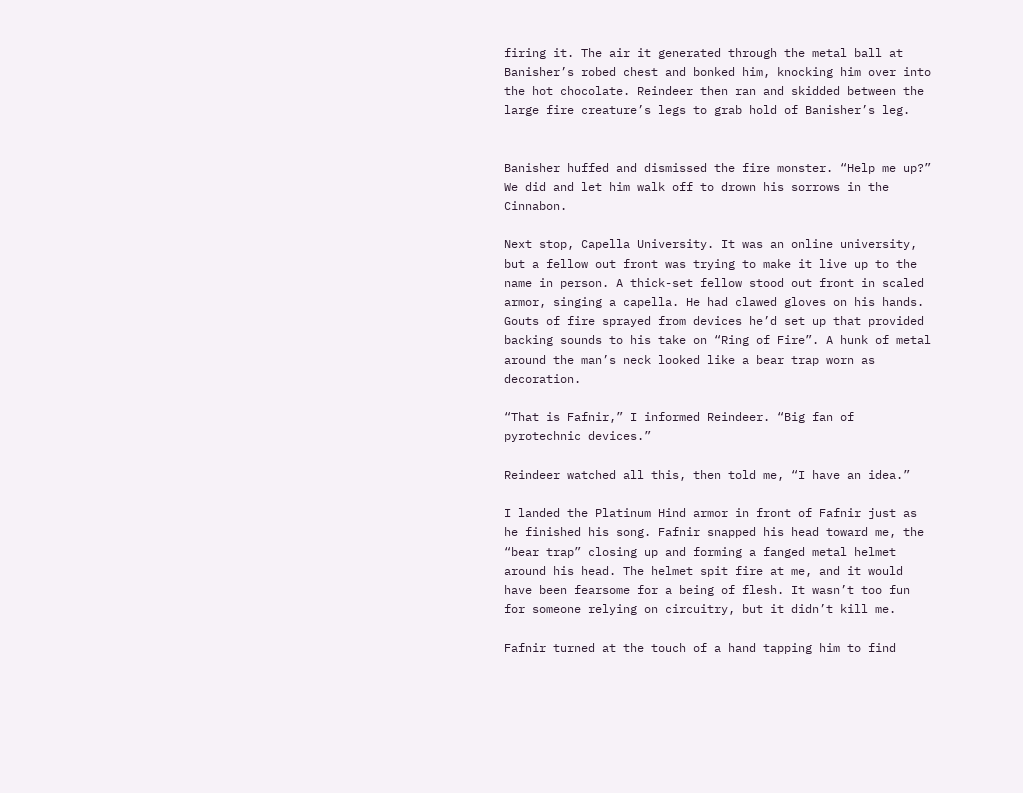firing it. The air it generated through the metal ball at Banisher’s robed chest and bonked him, knocking him over into the hot chocolate. Reindeer then ran and skidded between the large fire creature’s legs to grab hold of Banisher’s leg.


Banisher huffed and dismissed the fire monster. “Help me up?” We did and let him walk off to drown his sorrows in the Cinnabon.

Next stop, Capella University. It was an online university, but a fellow out front was trying to make it live up to the name in person. A thick-set fellow stood out front in scaled armor, singing a capella. He had clawed gloves on his hands. Gouts of fire sprayed from devices he’d set up that provided backing sounds to his take on “Ring of Fire”. A hunk of metal around the man’s neck looked like a bear trap worn as decoration.

“That is Fafnir,” I informed Reindeer. “Big fan of pyrotechnic devices.”

Reindeer watched all this, then told me, “I have an idea.”

I landed the Platinum Hind armor in front of Fafnir just as he finished his song. Fafnir snapped his head toward me, the “bear trap” closing up and forming a fanged metal helmet around his head. The helmet spit fire at me, and it would have been fearsome for a being of flesh. It wasn’t too fun for someone relying on circuitry, but it didn’t kill me.

Fafnir turned at the touch of a hand tapping him to find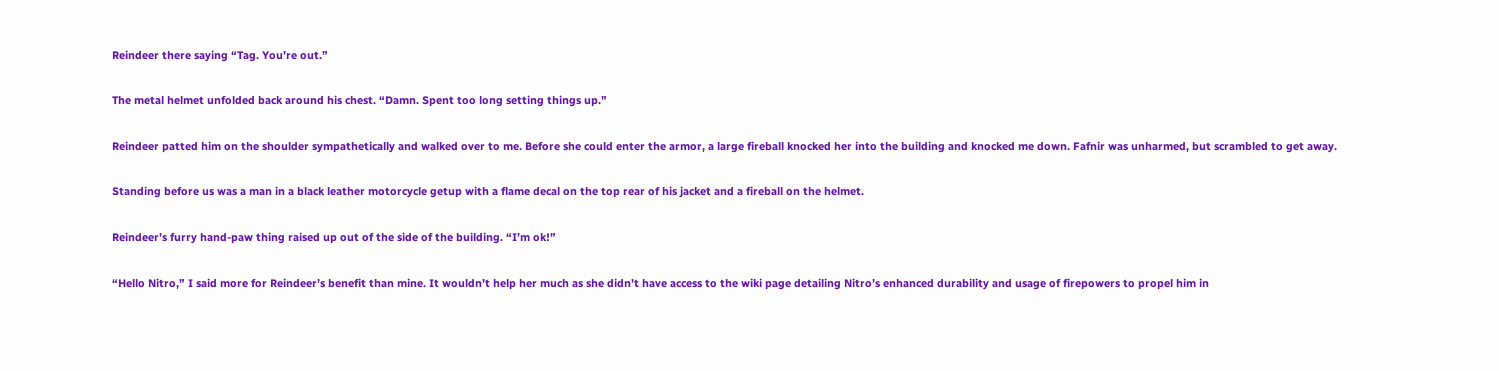Reindeer there saying “Tag. You’re out.”

The metal helmet unfolded back around his chest. “Damn. Spent too long setting things up.”

Reindeer patted him on the shoulder sympathetically and walked over to me. Before she could enter the armor, a large fireball knocked her into the building and knocked me down. Fafnir was unharmed, but scrambled to get away.

Standing before us was a man in a black leather motorcycle getup with a flame decal on the top rear of his jacket and a fireball on the helmet.

Reindeer’s furry hand-paw thing raised up out of the side of the building. “I’m ok!”

“Hello Nitro,” I said more for Reindeer’s benefit than mine. It wouldn’t help her much as she didn’t have access to the wiki page detailing Nitro’s enhanced durability and usage of firepowers to propel him in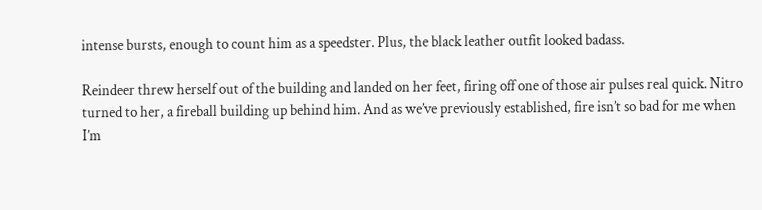intense bursts, enough to count him as a speedster. Plus, the black leather outfit looked badass.

Reindeer threw herself out of the building and landed on her feet, firing off one of those air pulses real quick. Nitro turned to her, a fireball building up behind him. And as we’ve previously established, fire isn’t so bad for me when I’m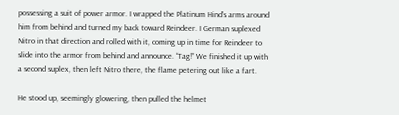possessing a suit of power armor. I wrapped the Platinum Hind’s arms around him from behind and turned my back toward Reindeer. I German suplexed Nitro in that direction and rolled with it, coming up in time for Reindeer to slide into the armor from behind and announce. “Tag!” We finished it up with a second suplex, then left Nitro there, the flame petering out like a fart.

He stood up, seemingly glowering, then pulled the helmet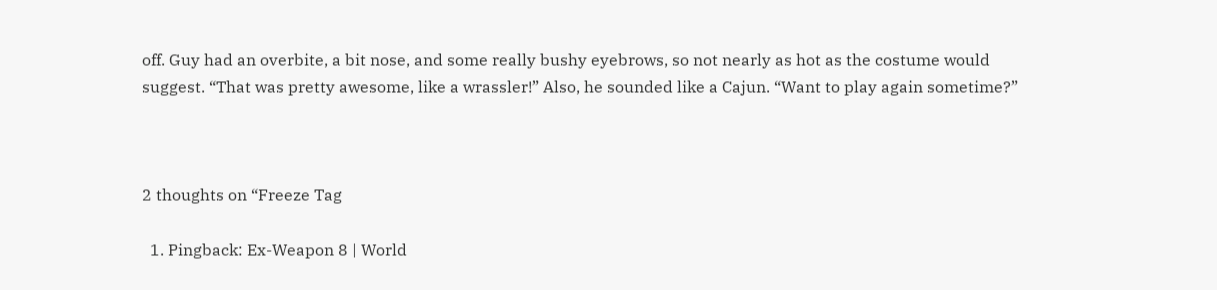off. Guy had an overbite, a bit nose, and some really bushy eyebrows, so not nearly as hot as the costume would suggest. “That was pretty awesome, like a wrassler!” Also, he sounded like a Cajun. “Want to play again sometime?”



2 thoughts on “Freeze Tag

  1. Pingback: Ex-Weapon 8 | World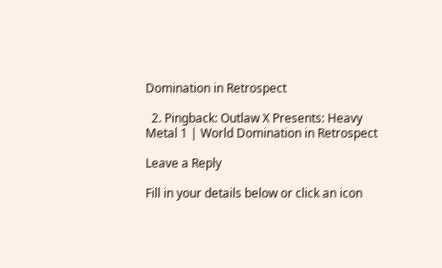Domination in Retrospect

  2. Pingback: Outlaw X Presents: Heavy Metal 1 | World Domination in Retrospect

Leave a Reply

Fill in your details below or click an icon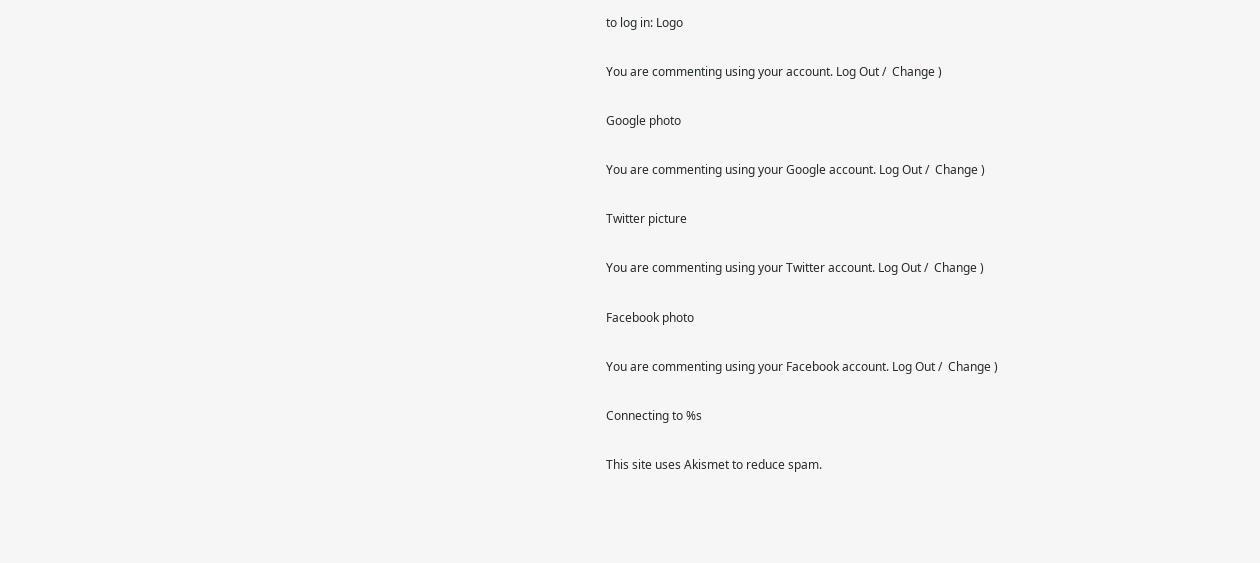to log in: Logo

You are commenting using your account. Log Out /  Change )

Google photo

You are commenting using your Google account. Log Out /  Change )

Twitter picture

You are commenting using your Twitter account. Log Out /  Change )

Facebook photo

You are commenting using your Facebook account. Log Out /  Change )

Connecting to %s

This site uses Akismet to reduce spam.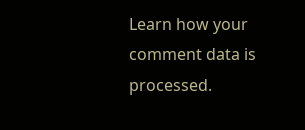Learn how your comment data is processed.